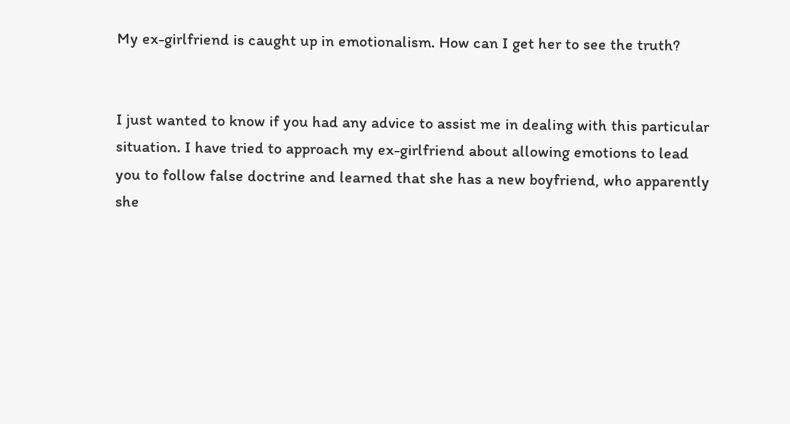My ex-girlfriend is caught up in emotionalism. How can I get her to see the truth?


I just wanted to know if you had any advice to assist me in dealing with this particular situation. I have tried to approach my ex-girlfriend about allowing emotions to lead you to follow false doctrine and learned that she has a new boyfriend, who apparently she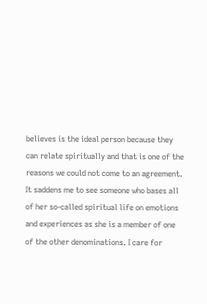believes is the ideal person because they can relate spiritually and that is one of the reasons we could not come to an agreement. It saddens me to see someone who bases all of her so-called spiritual life on emotions and experiences as she is a member of one of the other denominations. I care for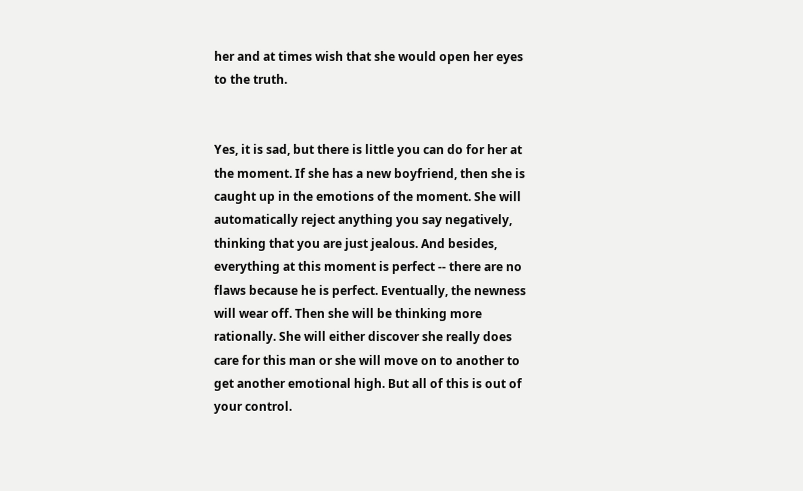her and at times wish that she would open her eyes to the truth.


Yes, it is sad, but there is little you can do for her at the moment. If she has a new boyfriend, then she is caught up in the emotions of the moment. She will automatically reject anything you say negatively, thinking that you are just jealous. And besides, everything at this moment is perfect -- there are no flaws because he is perfect. Eventually, the newness will wear off. Then she will be thinking more rationally. She will either discover she really does care for this man or she will move on to another to get another emotional high. But all of this is out of your control.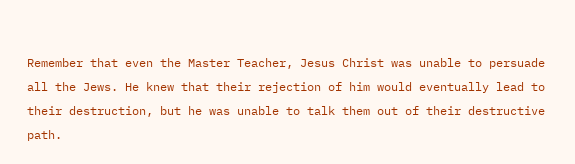Remember that even the Master Teacher, Jesus Christ was unable to persuade all the Jews. He knew that their rejection of him would eventually lead to their destruction, but he was unable to talk them out of their destructive path.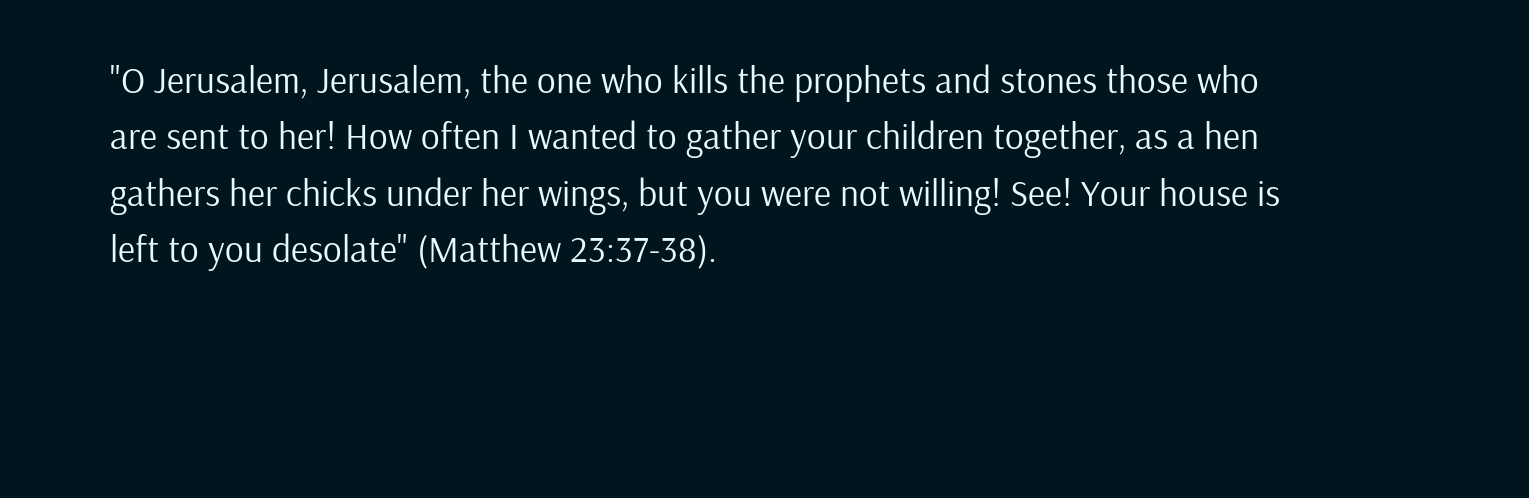"O Jerusalem, Jerusalem, the one who kills the prophets and stones those who are sent to her! How often I wanted to gather your children together, as a hen gathers her chicks under her wings, but you were not willing! See! Your house is left to you desolate" (Matthew 23:37-38).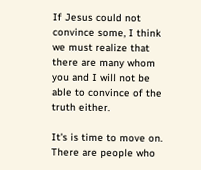If Jesus could not convince some, I think we must realize that there are many whom you and I will not be able to convince of the truth either.

It's is time to move on. There are people who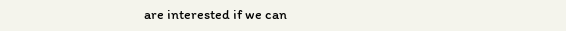are interested if we can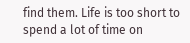find them. Life is too short to spend a lot of time on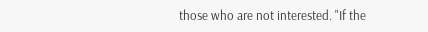those who are not interested. "If the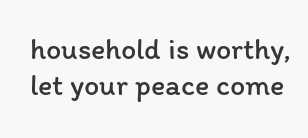household is worthy, let your peace come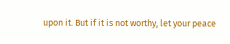upon it. But if it is not worthy, let your peace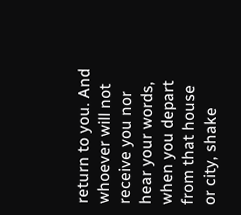return to you. And whoever will not receive you nor hear your words, when you depart from that house or city, shake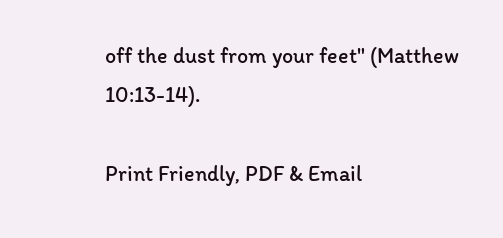off the dust from your feet" (Matthew 10:13-14).

Print Friendly, PDF & Email